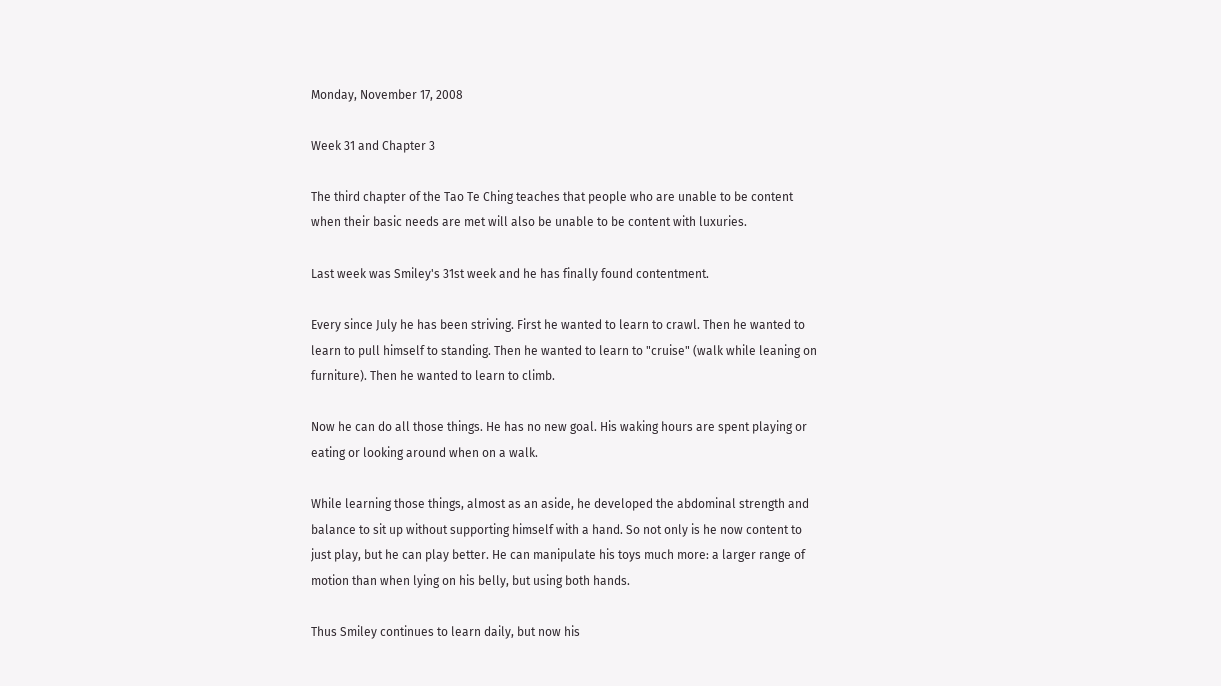Monday, November 17, 2008

Week 31 and Chapter 3

The third chapter of the Tao Te Ching teaches that people who are unable to be content when their basic needs are met will also be unable to be content with luxuries.

Last week was Smiley's 31st week and he has finally found contentment.

Every since July he has been striving. First he wanted to learn to crawl. Then he wanted to learn to pull himself to standing. Then he wanted to learn to "cruise" (walk while leaning on furniture). Then he wanted to learn to climb.

Now he can do all those things. He has no new goal. His waking hours are spent playing or eating or looking around when on a walk.

While learning those things, almost as an aside, he developed the abdominal strength and balance to sit up without supporting himself with a hand. So not only is he now content to just play, but he can play better. He can manipulate his toys much more: a larger range of motion than when lying on his belly, but using both hands.

Thus Smiley continues to learn daily, but now his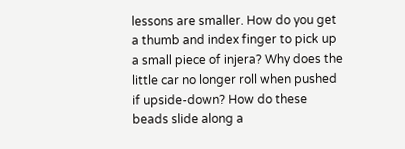lessons are smaller. How do you get a thumb and index finger to pick up a small piece of injera? Why does the little car no longer roll when pushed if upside-down? How do these beads slide along a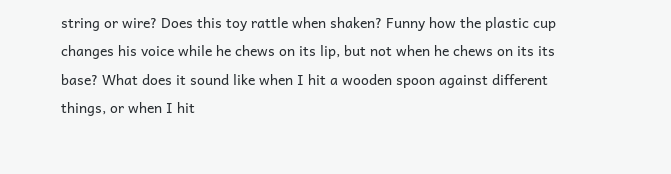string or wire? Does this toy rattle when shaken? Funny how the plastic cup changes his voice while he chews on its lip, but not when he chews on its its base? What does it sound like when I hit a wooden spoon against different things, or when I hit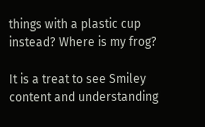things with a plastic cup instead? Where is my frog?

It is a treat to see Smiley content and understanding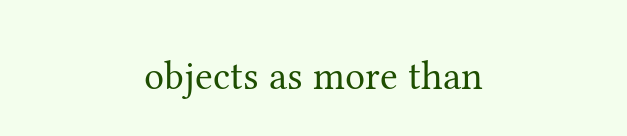objects as more than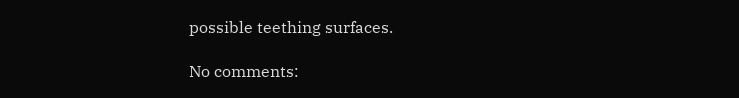possible teething surfaces.

No comments: